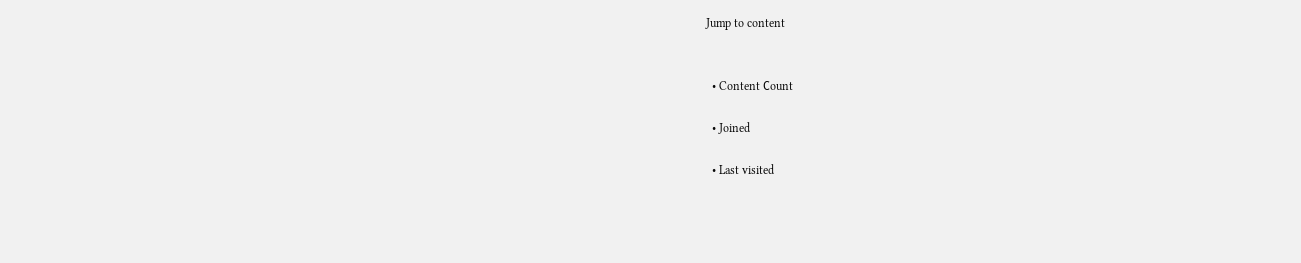Jump to content


  • Content Сount

  • Joined

  • Last visited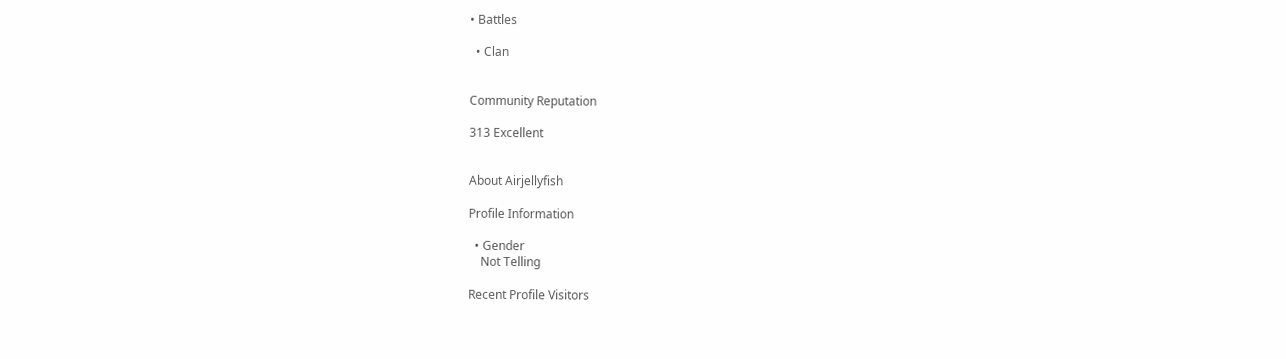• Battles

  • Clan


Community Reputation

313 Excellent


About Airjellyfish

Profile Information

  • Gender
    Not Telling

Recent Profile Visitors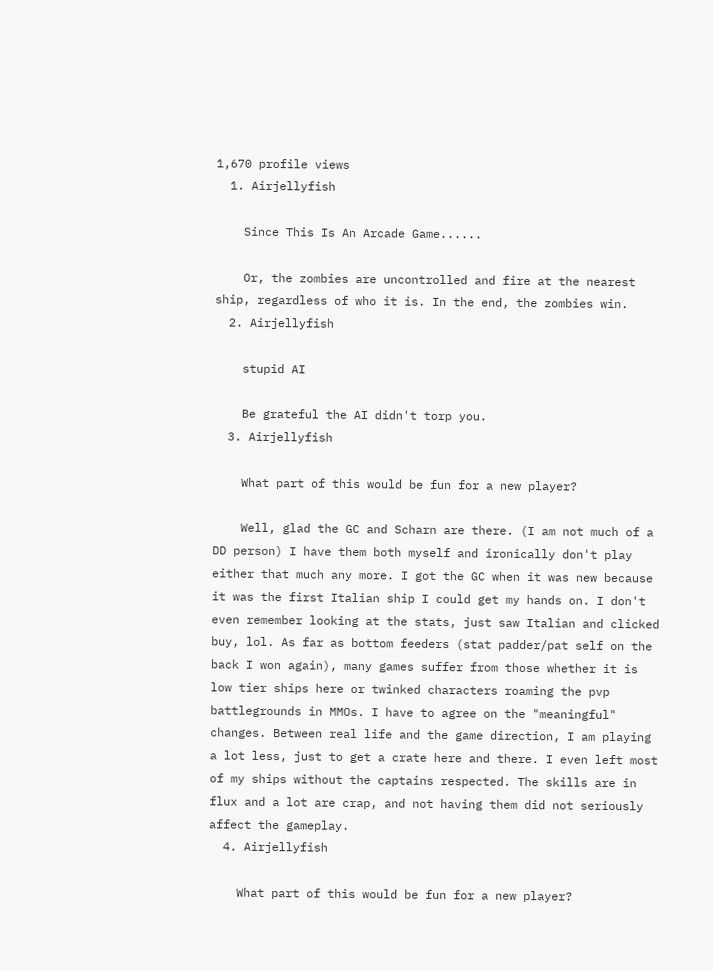1,670 profile views
  1. Airjellyfish

    Since This Is An Arcade Game......

    Or, the zombies are uncontrolled and fire at the nearest ship, regardless of who it is. In the end, the zombies win.
  2. Airjellyfish

    stupid AI

    Be grateful the AI didn't torp you.
  3. Airjellyfish

    What part of this would be fun for a new player?

    Well, glad the GC and Scharn are there. (I am not much of a DD person) I have them both myself and ironically don't play either that much any more. I got the GC when it was new because it was the first Italian ship I could get my hands on. I don't even remember looking at the stats, just saw Italian and clicked buy, lol. As far as bottom feeders (stat padder/pat self on the back I won again), many games suffer from those whether it is low tier ships here or twinked characters roaming the pvp battlegrounds in MMOs. I have to agree on the "meaningful" changes. Between real life and the game direction, I am playing a lot less, just to get a crate here and there. I even left most of my ships without the captains respected. The skills are in flux and a lot are crap, and not having them did not seriously affect the gameplay.
  4. Airjellyfish

    What part of this would be fun for a new player?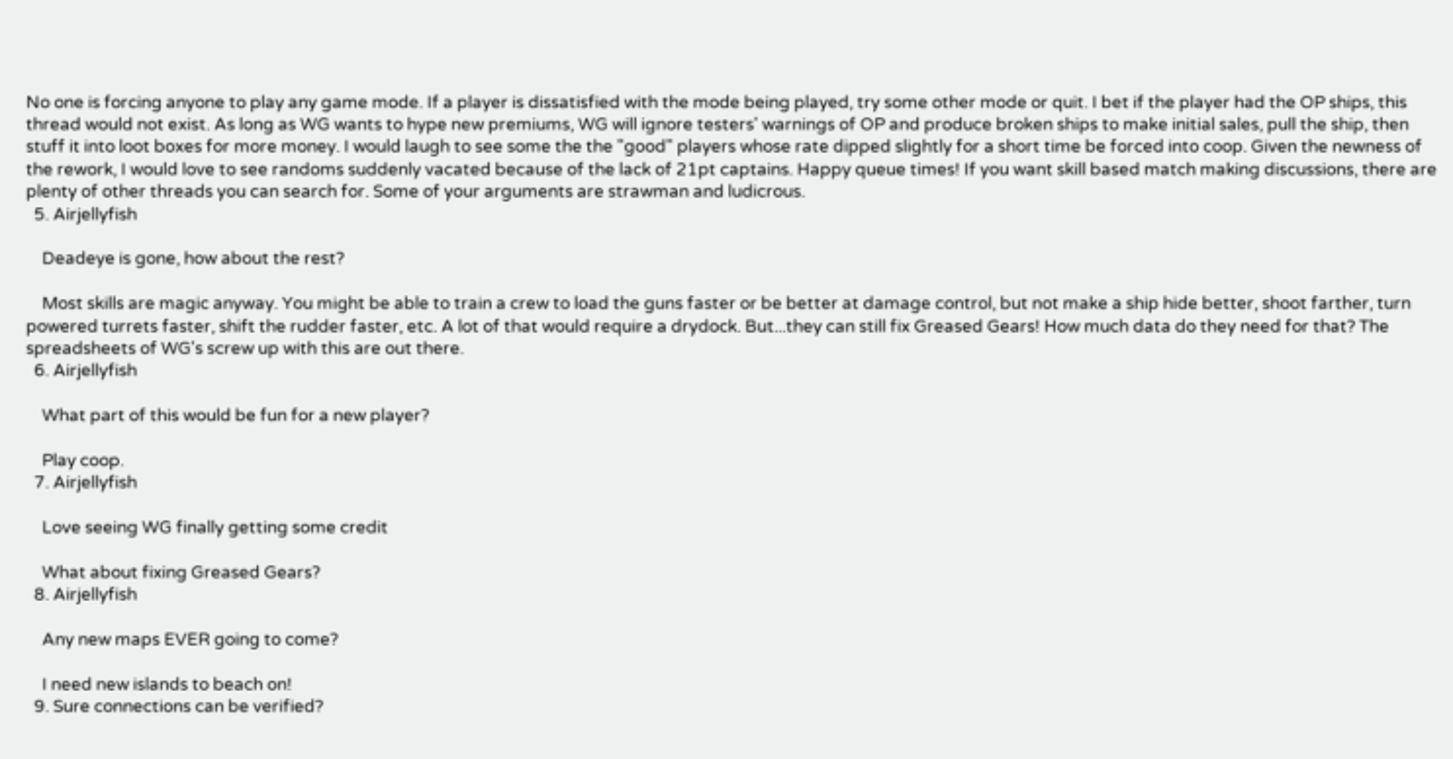No one is forcing anyone to play any game mode. If a player is dissatisfied with the mode being played, try some other mode or quit. I bet if the player had the OP ships, this thread would not exist. As long as WG wants to hype new premiums, WG will ignore testers' warnings of OP and produce broken ships to make initial sales, pull the ship, then stuff it into loot boxes for more money. I would laugh to see some the the "good" players whose rate dipped slightly for a short time be forced into coop. Given the newness of the rework, I would love to see randoms suddenly vacated because of the lack of 21pt captains. Happy queue times! If you want skill based match making discussions, there are plenty of other threads you can search for. Some of your arguments are strawman and ludicrous.
  5. Airjellyfish

    Deadeye is gone, how about the rest?

    Most skills are magic anyway. You might be able to train a crew to load the guns faster or be better at damage control, but not make a ship hide better, shoot farther, turn powered turrets faster, shift the rudder faster, etc. A lot of that would require a drydock. But...they can still fix Greased Gears! How much data do they need for that? The spreadsheets of WG's screw up with this are out there.
  6. Airjellyfish

    What part of this would be fun for a new player?

    Play coop.
  7. Airjellyfish

    Love seeing WG finally getting some credit

    What about fixing Greased Gears?
  8. Airjellyfish

    Any new maps EVER going to come?

    I need new islands to beach on!
  9. Sure connections can be verified?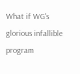What if WG's glorious infallible program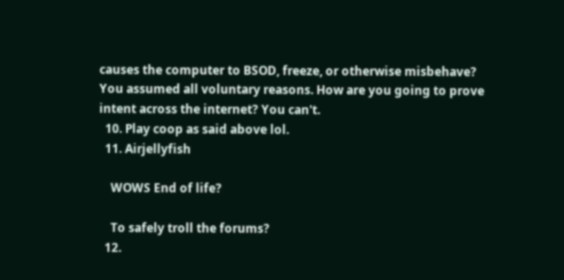causes the computer to BSOD, freeze, or otherwise misbehave? You assumed all voluntary reasons. How are you going to prove intent across the internet? You can't.
  10. Play coop as said above lol.
  11. Airjellyfish

    WOWS End of life?

    To safely troll the forums?
  12.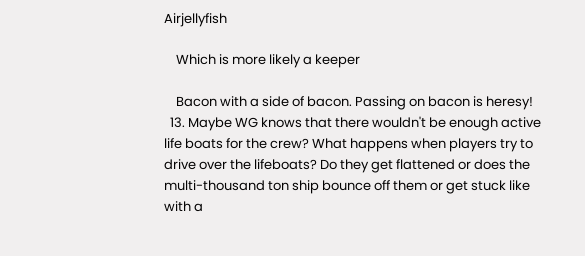Airjellyfish

    Which is more likely a keeper

    Bacon with a side of bacon. Passing on bacon is heresy!
  13. Maybe WG knows that there wouldn't be enough active life boats for the crew? What happens when players try to drive over the lifeboats? Do they get flattened or does the multi-thousand ton ship bounce off them or get stuck like with a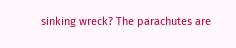sinking wreck? The parachutes are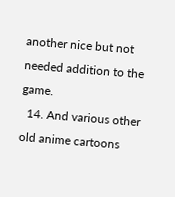another nice but not needed addition to the game.
  14. And various other old anime cartoons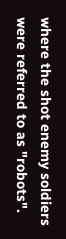where the shot enemy soldiers were referred to as "robots".